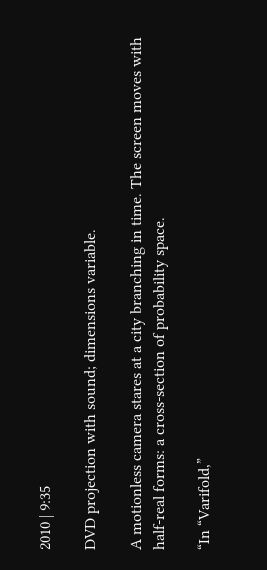2010 | 9:35

DVD projection with sound; dimensions variable.

A motionless camera stares at a city branching in time. The screen moves with half-real forms: a cross-section of probability space.

“In “Varifold,”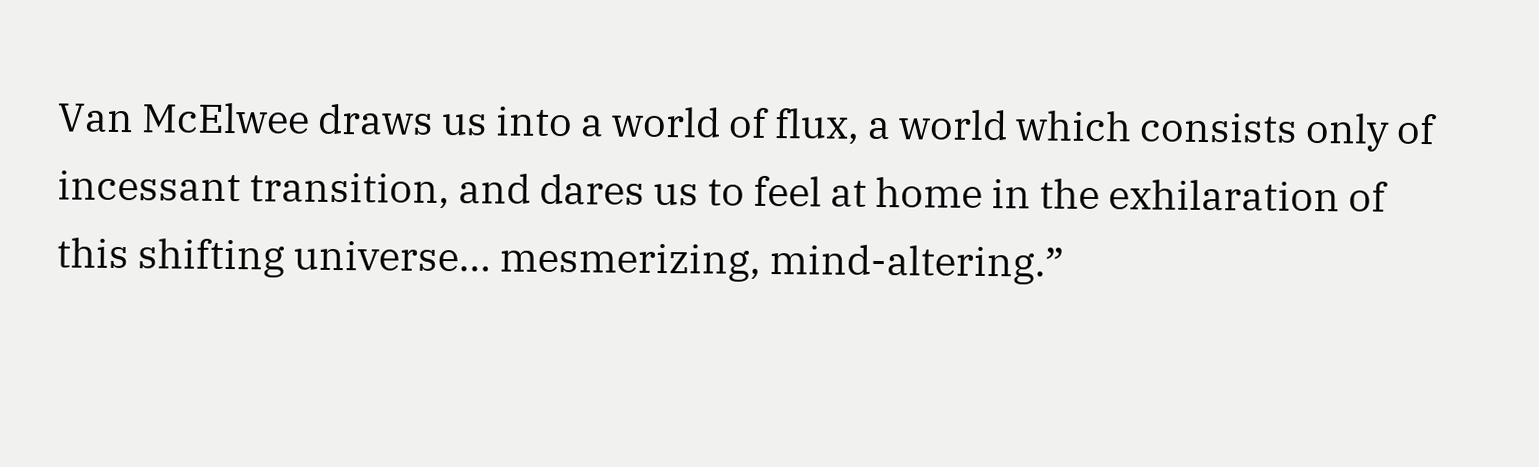Van McElwee draws us into a world of flux, a world which consists only of incessant transition, and dares us to feel at home in the exhilaration of this shifting universe… mesmerizing, mind-altering.”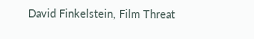David Finkelstein, Film Threat